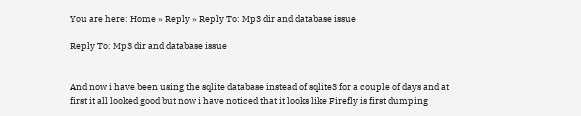You are here: Home » Reply » Reply To: Mp3 dir and database issue

Reply To: Mp3 dir and database issue


And now i have been using the sqlite database instead of sqlite3 for a couple of days and at first it all looked good but now i have noticed that it looks like Firefly is first dumping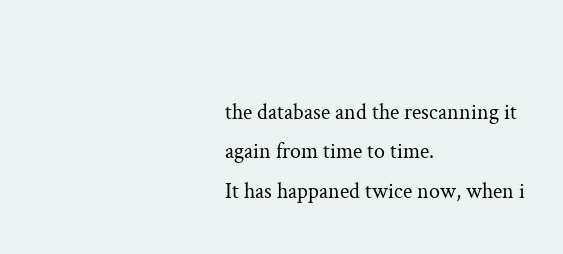the database and the rescanning it again from time to time.
It has happaned twice now, when i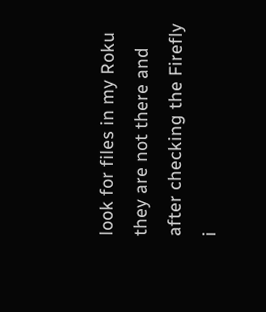look for files in my Roku they are not there and after checking the Firefly i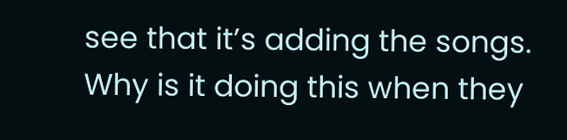see that it’s adding the songs.
Why is it doing this when they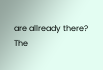are allready there?
The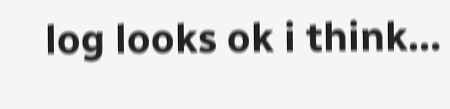log looks ok i think…